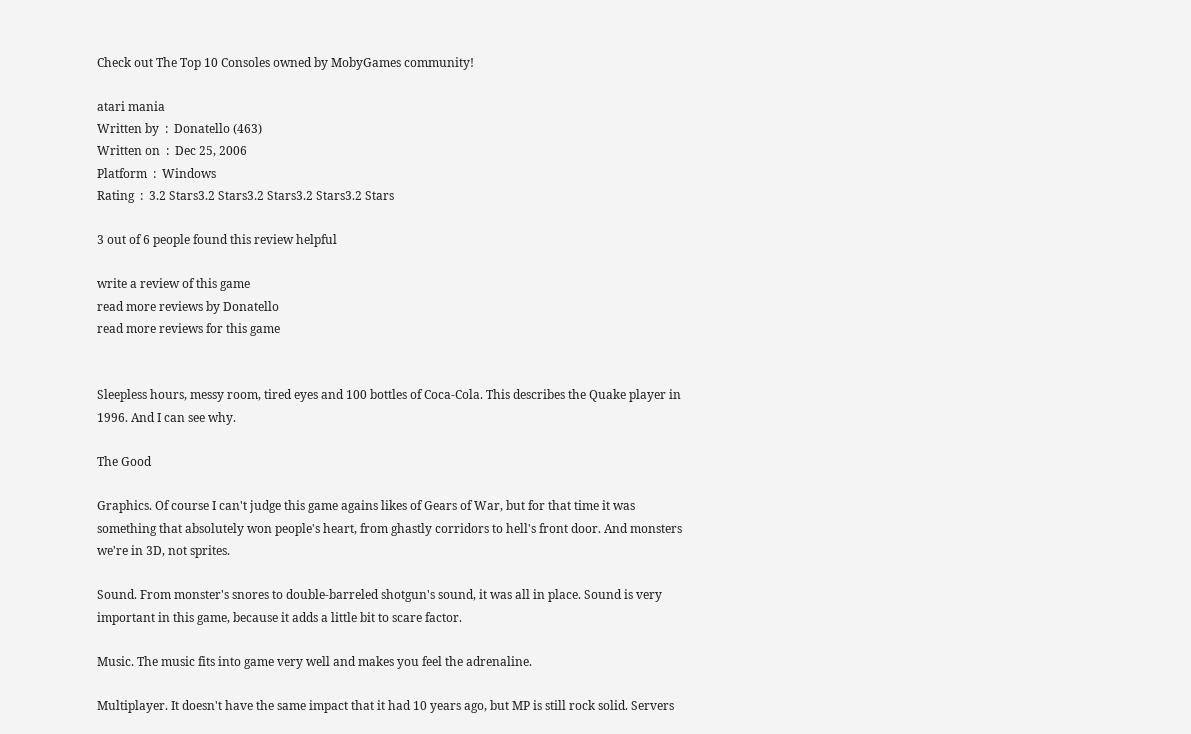Check out The Top 10 Consoles owned by MobyGames community!

atari mania
Written by  :  Donatello (463)
Written on  :  Dec 25, 2006
Platform  :  Windows
Rating  :  3.2 Stars3.2 Stars3.2 Stars3.2 Stars3.2 Stars

3 out of 6 people found this review helpful

write a review of this game
read more reviews by Donatello
read more reviews for this game


Sleepless hours, messy room, tired eyes and 100 bottles of Coca-Cola. This describes the Quake player in 1996. And I can see why.

The Good

Graphics. Of course I can't judge this game agains likes of Gears of War, but for that time it was something that absolutely won people's heart, from ghastly corridors to hell's front door. And monsters we're in 3D, not sprites.

Sound. From monster's snores to double-barreled shotgun's sound, it was all in place. Sound is very important in this game, because it adds a little bit to scare factor.

Music. The music fits into game very well and makes you feel the adrenaline.

Multiplayer. It doesn't have the same impact that it had 10 years ago, but MP is still rock solid. Servers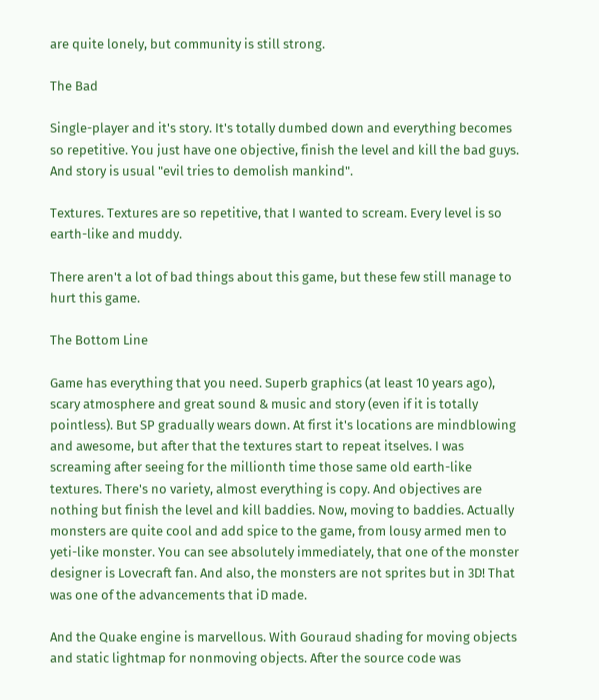are quite lonely, but community is still strong.

The Bad

Single-player and it's story. It's totally dumbed down and everything becomes so repetitive. You just have one objective, finish the level and kill the bad guys. And story is usual "evil tries to demolish mankind".

Textures. Textures are so repetitive, that I wanted to scream. Every level is so earth-like and muddy.

There aren't a lot of bad things about this game, but these few still manage to hurt this game.

The Bottom Line

Game has everything that you need. Superb graphics (at least 10 years ago), scary atmosphere and great sound & music and story (even if it is totally pointless). But SP gradually wears down. At first it's locations are mindblowing and awesome, but after that the textures start to repeat itselves. I was screaming after seeing for the millionth time those same old earth-like textures. There's no variety, almost everything is copy. And objectives are nothing but finish the level and kill baddies. Now, moving to baddies. Actually monsters are quite cool and add spice to the game, from lousy armed men to yeti-like monster. You can see absolutely immediately, that one of the monster designer is Lovecraft fan. And also, the monsters are not sprites but in 3D! That was one of the advancements that iD made.

And the Quake engine is marvellous. With Gouraud shading for moving objects and static lightmap for nonmoving objects. After the source code was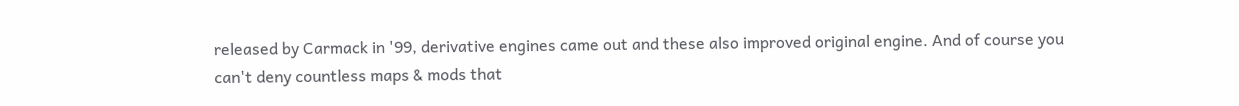released by Carmack in '99, derivative engines came out and these also improved original engine. And of course you can't deny countless maps & mods that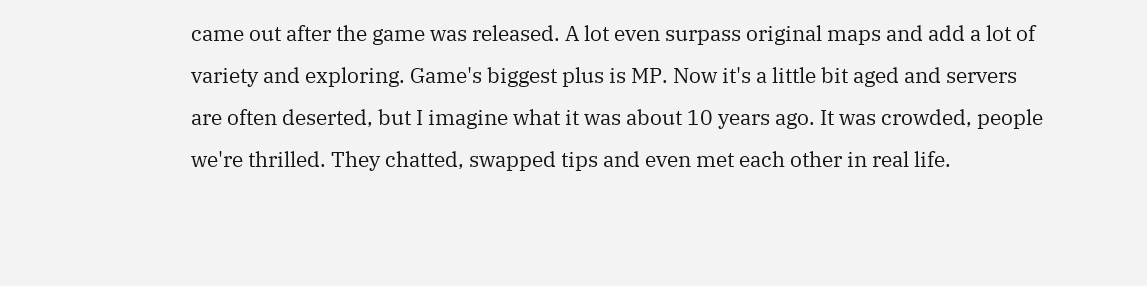came out after the game was released. A lot even surpass original maps and add a lot of variety and exploring. Game's biggest plus is MP. Now it's a little bit aged and servers are often deserted, but I imagine what it was about 10 years ago. It was crowded, people we're thrilled. They chatted, swapped tips and even met each other in real life.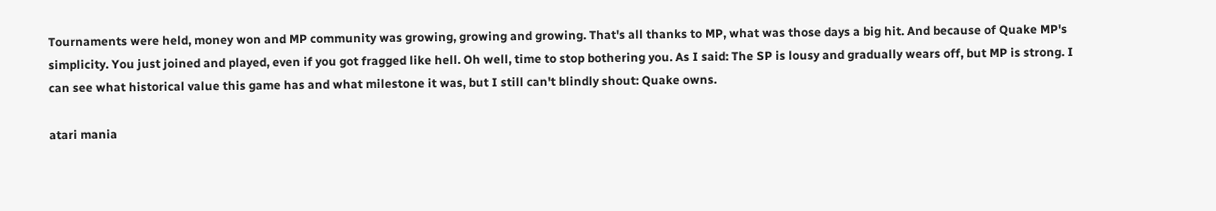Tournaments were held, money won and MP community was growing, growing and growing. That's all thanks to MP, what was those days a big hit. And because of Quake MP's simplicity. You just joined and played, even if you got fragged like hell. Oh well, time to stop bothering you. As I said: The SP is lousy and gradually wears off, but MP is strong. I can see what historical value this game has and what milestone it was, but I still can't blindly shout: Quake owns.

atari mania